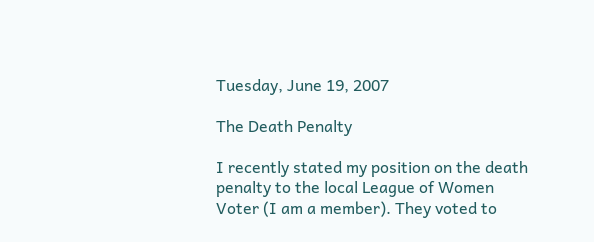Tuesday, June 19, 2007

The Death Penalty

I recently stated my position on the death penalty to the local League of Women Voter (I am a member). They voted to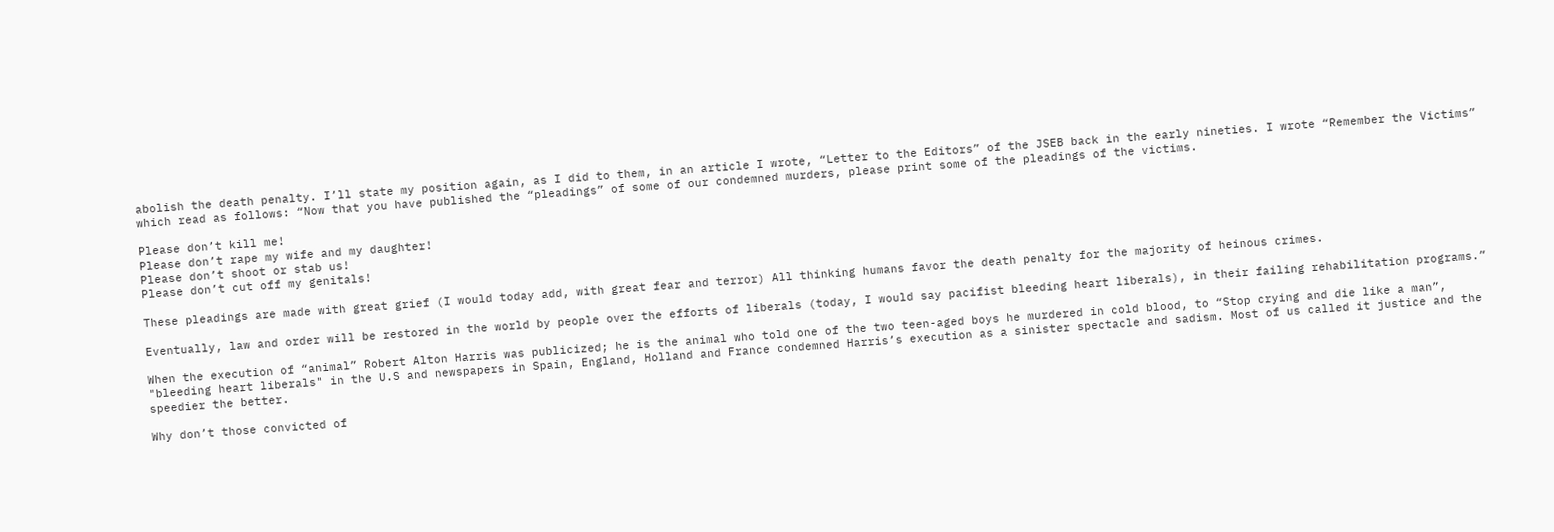abolish the death penalty. I’ll state my position again, as I did to them, in an article I wrote, “Letter to the Editors” of the JSEB back in the early nineties. I wrote “Remember the Victims” which read as follows: “Now that you have published the “pleadings” of some of our condemned murders, please print some of the pleadings of the victims.

Please don’t kill me!
Please don’t rape my wife and my daughter!
Please don’t shoot or stab us!
Please don’t cut off my genitals!

These pleadings are made with great grief (I would today add, with great fear and terror) All thinking humans favor the death penalty for the majority of heinous crimes.

Eventually, law and order will be restored in the world by people over the efforts of liberals (today, I would say pacifist bleeding heart liberals), in their failing rehabilitation programs.”

When the execution of “animal” Robert Alton Harris was publicized; he is the animal who told one of the two teen-aged boys he murdered in cold blood, to “Stop crying and die like a man”, "bleeding heart liberals" in the U.S and newspapers in Spain, England, Holland and France condemned Harris’s execution as a sinister spectacle and sadism. Most of us called it justice and the speedier the better.

Why don’t those convicted of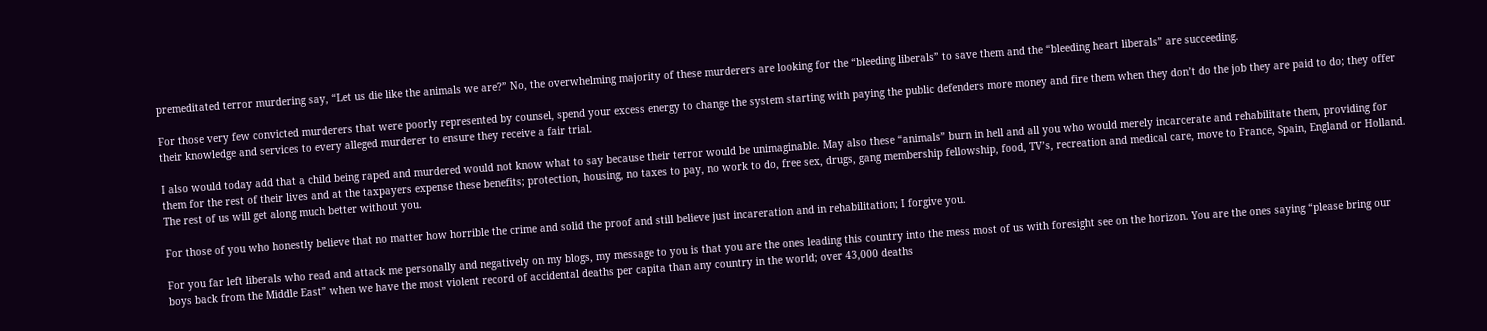premeditated terror murdering say, “Let us die like the animals we are?” No, the overwhelming majority of these murderers are looking for the “bleeding liberals” to save them and the “bleeding heart liberals” are succeeding.

For those very few convicted murderers that were poorly represented by counsel, spend your excess energy to change the system starting with paying the public defenders more money and fire them when they don’t do the job they are paid to do; they offer their knowledge and services to every alleged murderer to ensure they receive a fair trial.

I also would today add that a child being raped and murdered would not know what to say because their terror would be unimaginable. May also these “animals” burn in hell and all you who would merely incarcerate and rehabilitate them, providing for them for the rest of their lives and at the taxpayers expense these benefits; protection, housing, no taxes to pay, no work to do, free sex, drugs, gang membership fellowship, food, TV’s, recreation and medical care, move to France, Spain, England or Holland. The rest of us will get along much better without you.

For those of you who honestly believe that no matter how horrible the crime and solid the proof and still believe just incareration and in rehabilitation; I forgive you.

For you far left liberals who read and attack me personally and negatively on my blogs, my message to you is that you are the ones leading this country into the mess most of us with foresight see on the horizon. You are the ones saying “please bring our boys back from the Middle East” when we have the most violent record of accidental deaths per capita than any country in the world; over 43,000 deaths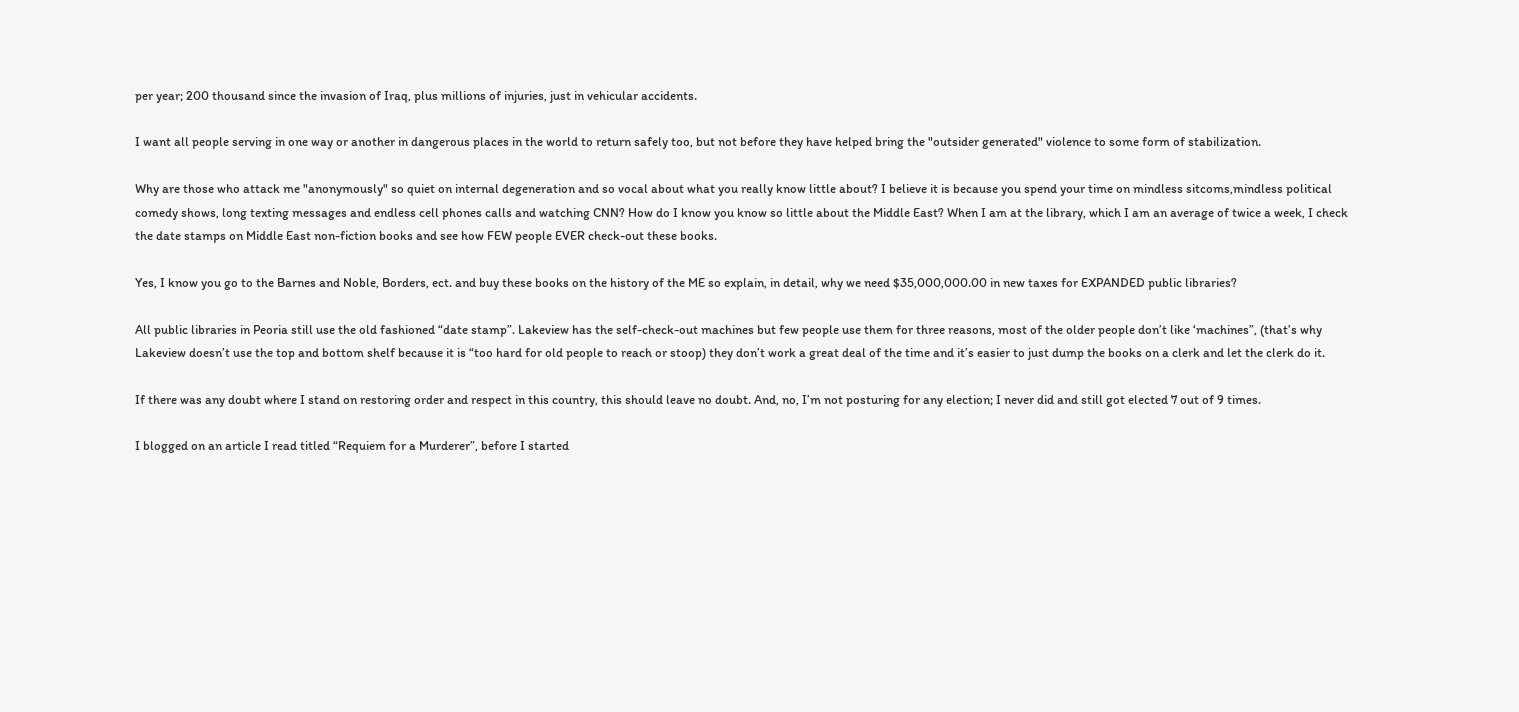per year; 200 thousand since the invasion of Iraq, plus millions of injuries, just in vehicular accidents.

I want all people serving in one way or another in dangerous places in the world to return safely too, but not before they have helped bring the "outsider generated" violence to some form of stabilization.

Why are those who attack me "anonymously" so quiet on internal degeneration and so vocal about what you really know little about? I believe it is because you spend your time on mindless sitcoms,mindless political comedy shows, long texting messages and endless cell phones calls and watching CNN? How do I know you know so little about the Middle East? When I am at the library, which I am an average of twice a week, I check the date stamps on Middle East non-fiction books and see how FEW people EVER check-out these books.

Yes, I know you go to the Barnes and Noble, Borders, ect. and buy these books on the history of the ME so explain, in detail, why we need $35,000,000.00 in new taxes for EXPANDED public libraries?

All public libraries in Peoria still use the old fashioned “date stamp”. Lakeview has the self-check-out machines but few people use them for three reasons, most of the older people don’t like ‘machines”, (that’s why Lakeview doesn’t use the top and bottom shelf because it is “too hard for old people to reach or stoop) they don’t work a great deal of the time and it’s easier to just dump the books on a clerk and let the clerk do it.

If there was any doubt where I stand on restoring order and respect in this country, this should leave no doubt. And, no, I’m not posturing for any election; I never did and still got elected 7 out of 9 times.

I blogged on an article I read titled “Requiem for a Murderer”, before I started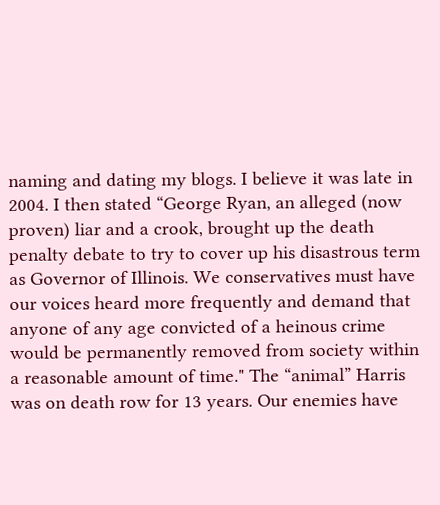naming and dating my blogs. I believe it was late in 2004. I then stated “George Ryan, an alleged (now proven) liar and a crook, brought up the death penalty debate to try to cover up his disastrous term as Governor of Illinois. We conservatives must have our voices heard more frequently and demand that anyone of any age convicted of a heinous crime would be permanently removed from society within a reasonable amount of time." The “animal” Harris was on death row for 13 years. Our enemies have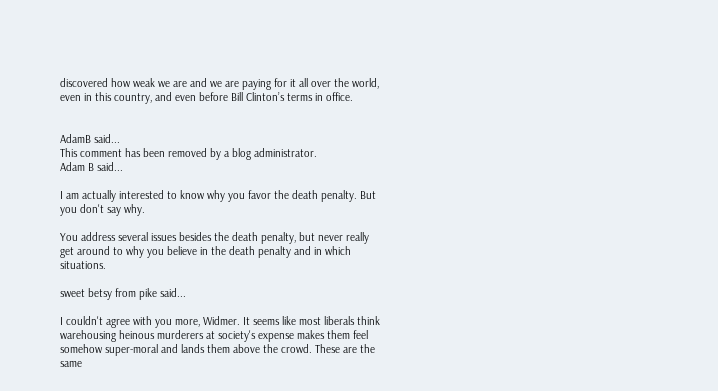discovered how weak we are and we are paying for it all over the world, even in this country, and even before Bill Clinton’s terms in office.


AdamB said...
This comment has been removed by a blog administrator.
Adam B said...

I am actually interested to know why you favor the death penalty. But you don't say why.

You address several issues besides the death penalty, but never really get around to why you believe in the death penalty and in which situations.

sweet betsy from pike said...

I couldn't agree with you more, Widmer. It seems like most liberals think warehousing heinous murderers at society's expense makes them feel somehow super-moral and lands them above the crowd. These are the same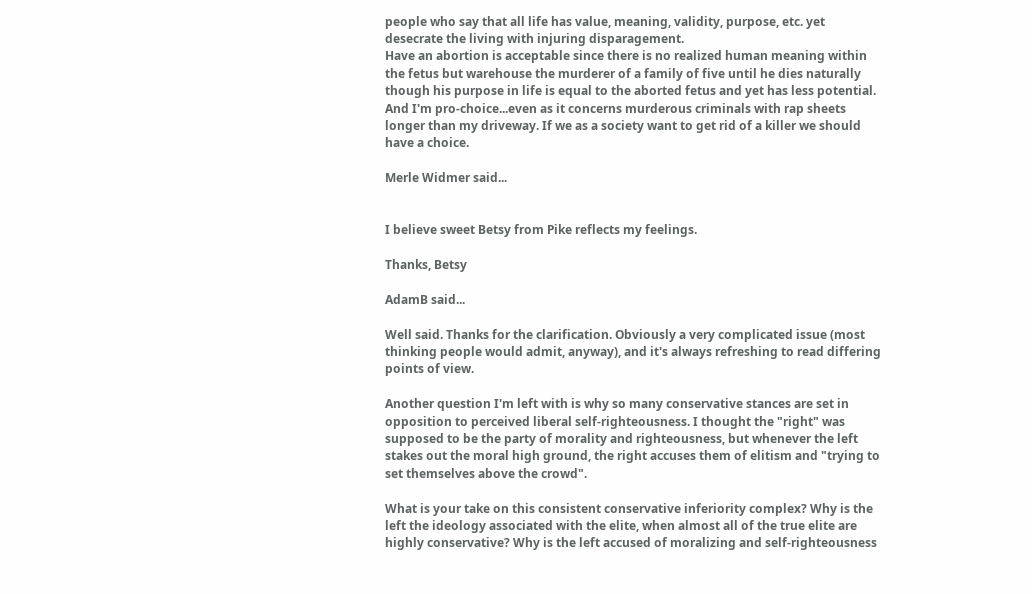people who say that all life has value, meaning, validity, purpose, etc. yet desecrate the living with injuring disparagement.
Have an abortion is acceptable since there is no realized human meaning within the fetus but warehouse the murderer of a family of five until he dies naturally though his purpose in life is equal to the aborted fetus and yet has less potential. And I'm pro-choice...even as it concerns murderous criminals with rap sheets longer than my driveway. If we as a society want to get rid of a killer we should have a choice.

Merle Widmer said...


I believe sweet Betsy from Pike reflects my feelings.

Thanks, Betsy

AdamB said...

Well said. Thanks for the clarification. Obviously a very complicated issue (most thinking people would admit, anyway), and it's always refreshing to read differing points of view.

Another question I'm left with is why so many conservative stances are set in opposition to perceived liberal self-righteousness. I thought the "right" was supposed to be the party of morality and righteousness, but whenever the left stakes out the moral high ground, the right accuses them of elitism and "trying to set themselves above the crowd".

What is your take on this consistent conservative inferiority complex? Why is the left the ideology associated with the elite, when almost all of the true elite are highly conservative? Why is the left accused of moralizing and self-righteousness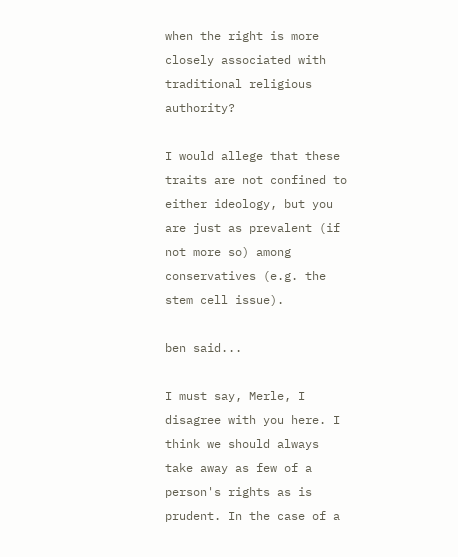when the right is more closely associated with traditional religious authority?

I would allege that these traits are not confined to either ideology, but you are just as prevalent (if not more so) among conservatives (e.g. the stem cell issue).

ben said...

I must say, Merle, I disagree with you here. I think we should always take away as few of a person's rights as is prudent. In the case of a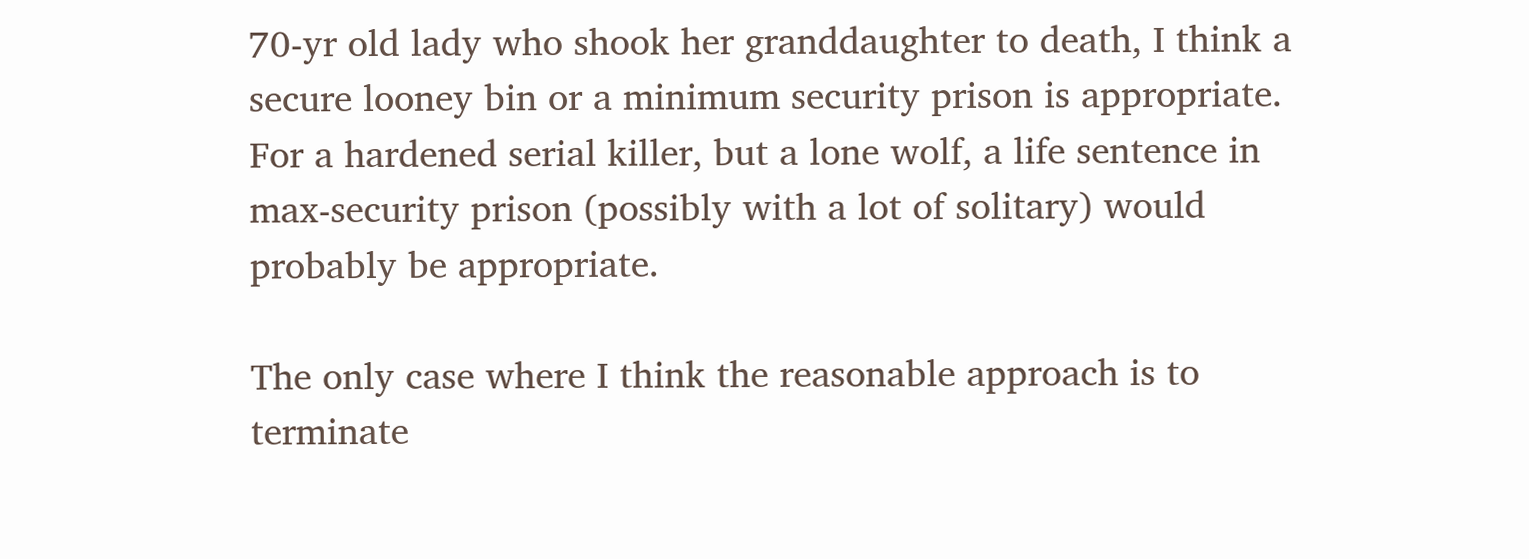70-yr old lady who shook her granddaughter to death, I think a secure looney bin or a minimum security prison is appropriate. For a hardened serial killer, but a lone wolf, a life sentence in max-security prison (possibly with a lot of solitary) would probably be appropriate.

The only case where I think the reasonable approach is to terminate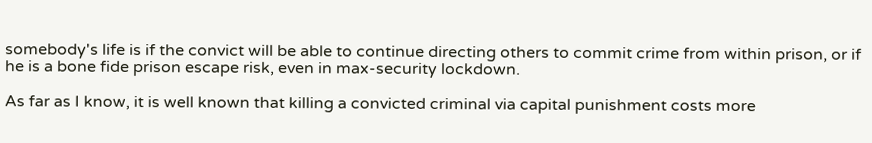somebody's life is if the convict will be able to continue directing others to commit crime from within prison, or if he is a bone fide prison escape risk, even in max-security lockdown.

As far as I know, it is well known that killing a convicted criminal via capital punishment costs more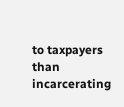to taxpayers than incarcerating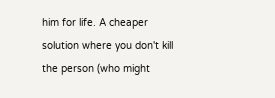him for life. A cheaper solution where you don't kill the person (who might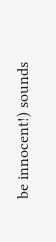be innocent!) sounds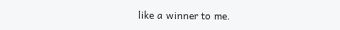like a winner to me.